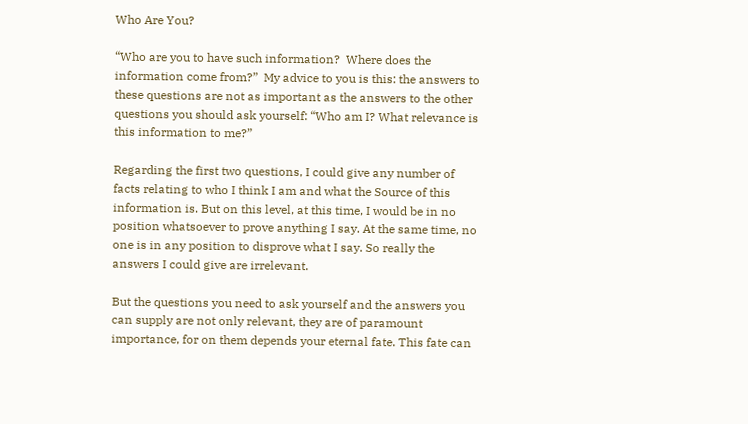Who Are You?

“Who are you to have such information?  Where does the information come from?”  My advice to you is this: the answers to these questions are not as important as the answers to the other questions you should ask yourself: “Who am I? What relevance is this information to me?”

Regarding the first two questions, I could give any number of facts relating to who I think I am and what the Source of this information is. But on this level, at this time, I would be in no position whatsoever to prove anything I say. At the same time, no one is in any position to disprove what I say. So really the answers I could give are irrelevant.

But the questions you need to ask yourself and the answers you can supply are not only relevant, they are of paramount importance, for on them depends your eternal fate. This fate can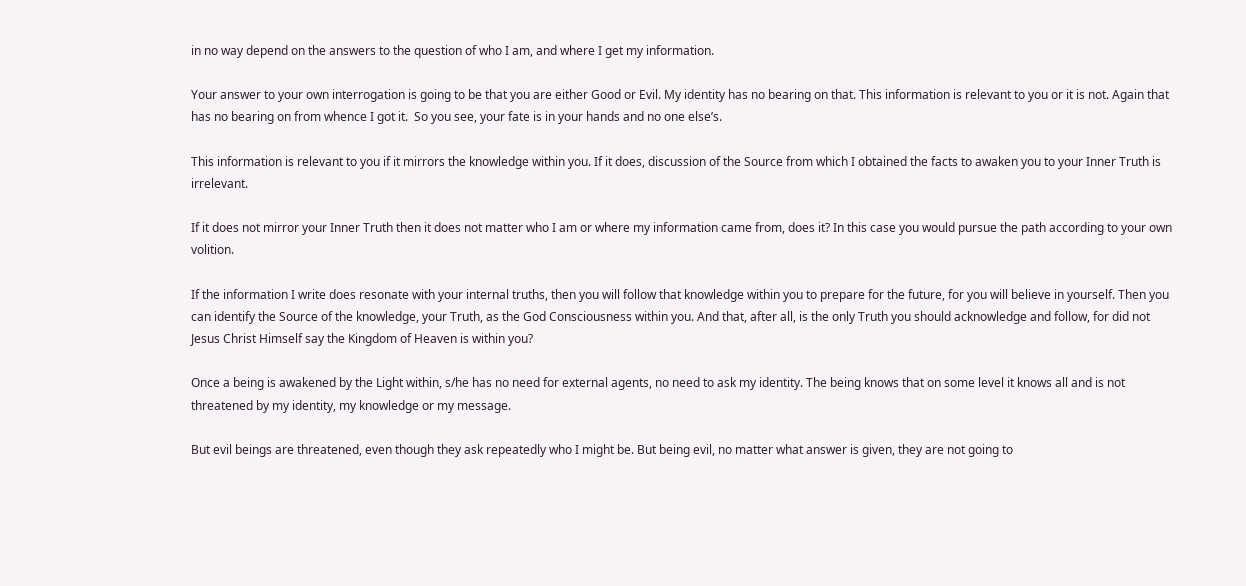in no way depend on the answers to the question of who I am, and where I get my information.

Your answer to your own interrogation is going to be that you are either Good or Evil. My identity has no bearing on that. This information is relevant to you or it is not. Again that has no bearing on from whence I got it.  So you see, your fate is in your hands and no one else’s.

This information is relevant to you if it mirrors the knowledge within you. If it does, discussion of the Source from which I obtained the facts to awaken you to your Inner Truth is irrelevant.

If it does not mirror your Inner Truth then it does not matter who I am or where my information came from, does it? In this case you would pursue the path according to your own volition.

If the information I write does resonate with your internal truths, then you will follow that knowledge within you to prepare for the future, for you will believe in yourself. Then you can identify the Source of the knowledge, your Truth, as the God Consciousness within you. And that, after all, is the only Truth you should acknowledge and follow, for did not Jesus Christ Himself say the Kingdom of Heaven is within you?

Once a being is awakened by the Light within, s/he has no need for external agents, no need to ask my identity. The being knows that on some level it knows all and is not threatened by my identity, my knowledge or my message.

But evil beings are threatened, even though they ask repeatedly who I might be. But being evil, no matter what answer is given, they are not going to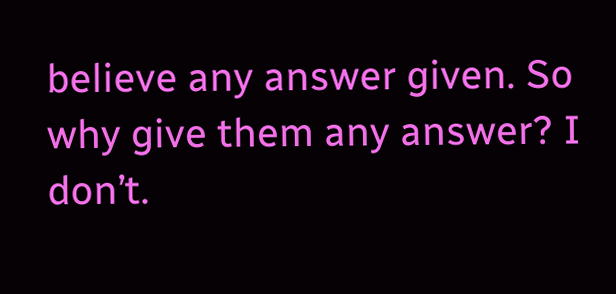believe any answer given. So why give them any answer? I don’t.